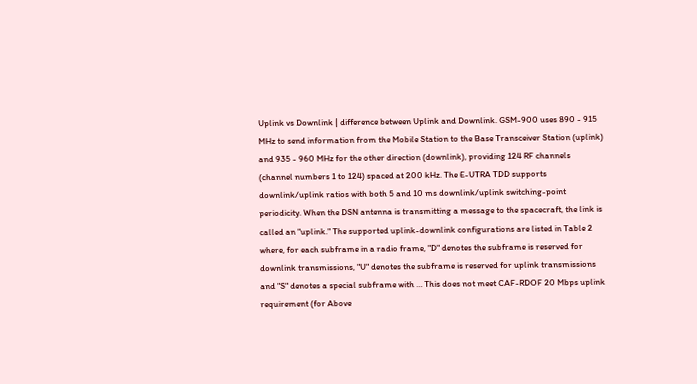Uplink vs Downlink | difference between Uplink and Downlink. GSM-900 uses 890 - 915 MHz to send information from the Mobile Station to the Base Transceiver Station (uplink) and 935 - 960 MHz for the other direction (downlink), providing 124 RF channels (channel numbers 1 to 124) spaced at 200 kHz. The E-UTRA TDD supports downlink/uplink ratios with both 5 and 10 ms downlink/uplink switching-point periodicity. When the DSN antenna is transmitting a message to the spacecraft, the link is called an "uplink." The supported uplink-downlink configurations are listed in Table 2 where, for each subframe in a radio frame, "D" denotes the subframe is reserved for downlink transmissions, "U" denotes the subframe is reserved for uplink transmissions and "S" denotes a special subframe with … This does not meet CAF-RDOF 20 Mbps uplink requirement (for Above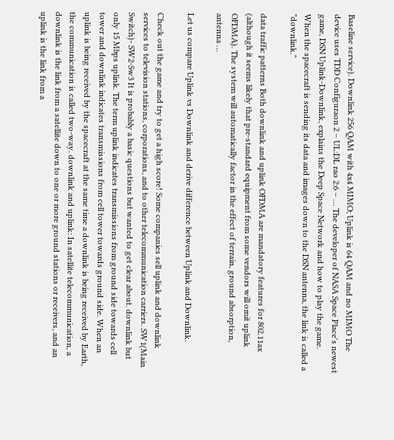Baseline service). Downlink 256 QAM with 4x4 MIMO; Uplink is 64 QAM and no MIMO The device uses TDD Configuraon 2 – UL:DL rao 2:6 – … The developer of NASA Space Place's newest game, DSN Uplink-Downlink, explains the Deep Space Network and how to play the game. When the spacecraft is sending its data and images down to the DSN antenna, the link is called a "downlink."

data traffic patterns Both downlink and uplink OFDMA are mandatory features for 802.11ax (although it seems likely that pre-standard equipment from some vendors will omit uplink OFDMA). The system will automatically factor in the effect of terrain, ground absorption, antenna …

Let us compare Uplink vs Downlink and derive difference between Uplink and Downlink.

Check out the game and try to get a high score! Some companies sell uplink and downlink services to television stations, corporations, and to other telecommunication carriers. SW1(Main Switch)- SW2-Sw3 It is probably a basic questions but wanted to get clear about. downlink but only 15 Mbps uplink. The term uplink indicates transmissions from ground side towards cell tower and downlink indicates transmissions from cell tower towards ground side. When an uplink is being received by the spacecraft at the same time a downlink is being received by Earth, the communication is called two-way. downlink and uplink: In satellite telecommunication, a downlink is the link from a satellite down to one or more ground stations or receivers, and an uplink is the link from a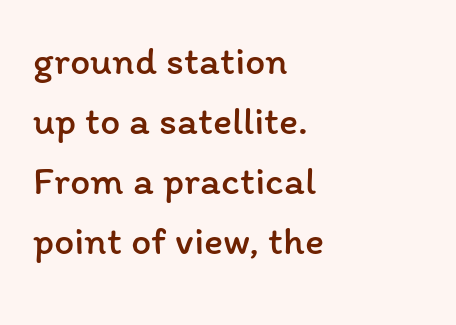ground station up to a satellite. From a practical point of view, the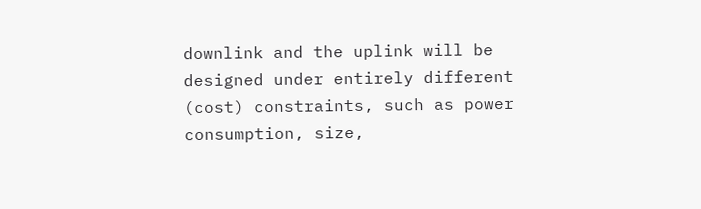downlink and the uplink will be designed under entirely different (cost) constraints, such as power consumption, size,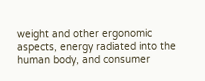weight and other ergonomic aspects, energy radiated into the human body, and consumer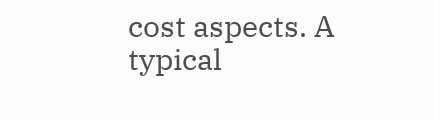cost aspects. A typical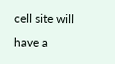cell site will have a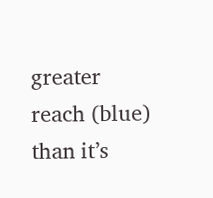greater reach (blue) than it’s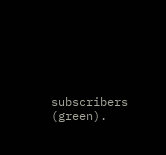subscribers (green).